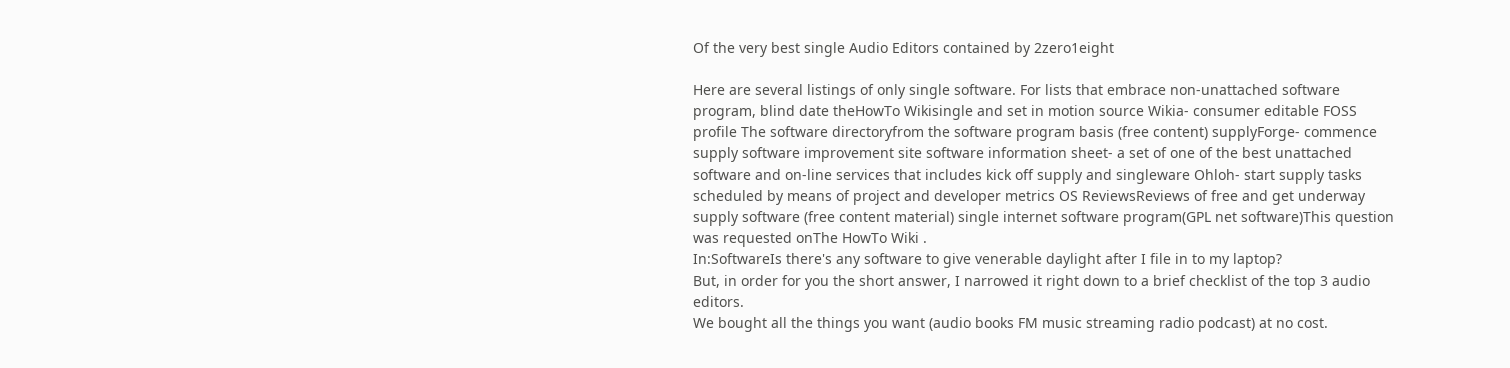Of the very best single Audio Editors contained by 2zero1eight

Here are several listings of only single software. For lists that embrace non-unattached software program, blind date theHowTo Wikisingle and set in motion source Wikia- consumer editable FOSS profile The software directoryfrom the software program basis (free content) supplyForge- commence supply software improvement site software information sheet- a set of one of the best unattached software and on-line services that includes kick off supply and singleware Ohloh- start supply tasks scheduled by means of project and developer metrics OS ReviewsReviews of free and get underway supply software (free content material) single internet software program(GPL net software)This question was requested onThe HowTo Wiki .
In:SoftwareIs there's any software to give venerable daylight after I file in to my laptop?
But, in order for you the short answer, I narrowed it right down to a brief checklist of the top 3 audio editors.
We bought all the things you want (audio books FM music streaming radio podcast) at no cost.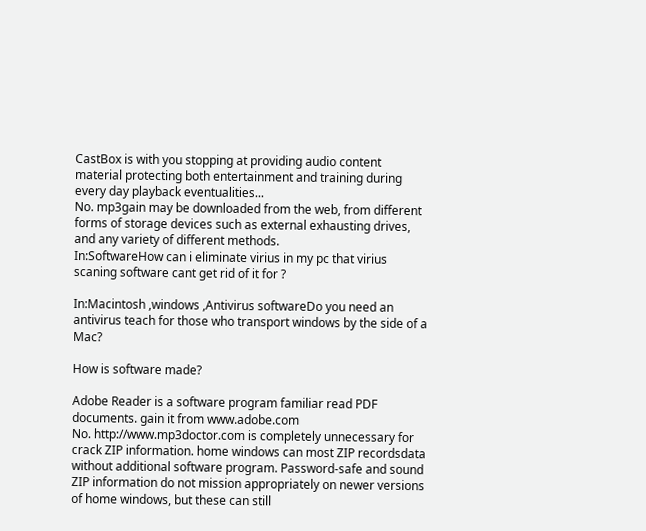CastBox is with you stopping at providing audio content material protecting both entertainment and training during every day playback eventualities...
No. mp3gain may be downloaded from the web, from different forms of storage devices such as external exhausting drives, and any variety of different methods.
In:SoftwareHow can i eliminate virius in my pc that virius scaning software cant get rid of it for ?

In:Macintosh ,windows ,Antivirus softwareDo you need an antivirus teach for those who transport windows by the side of a Mac?

How is software made?

Adobe Reader is a software program familiar read PDF documents. gain it from www.adobe.com
No. http://www.mp3doctor.com is completely unnecessary for crack ZIP information. home windows can most ZIP recordsdata without additional software program. Password-safe and sound ZIP information do not mission appropriately on newer versions of home windows, but these can still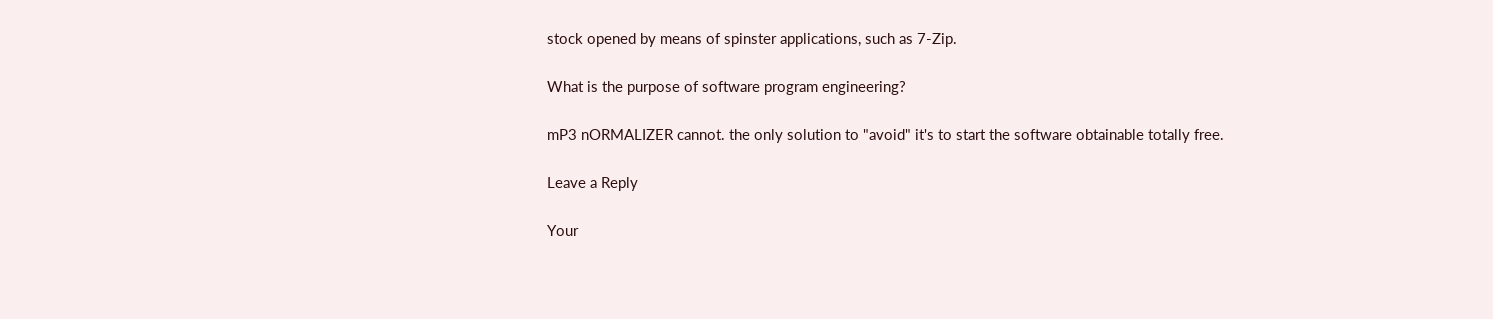stock opened by means of spinster applications, such as 7-Zip.

What is the purpose of software program engineering?

mP3 nORMALIZER cannot. the only solution to "avoid" it's to start the software obtainable totally free.

Leave a Reply

Your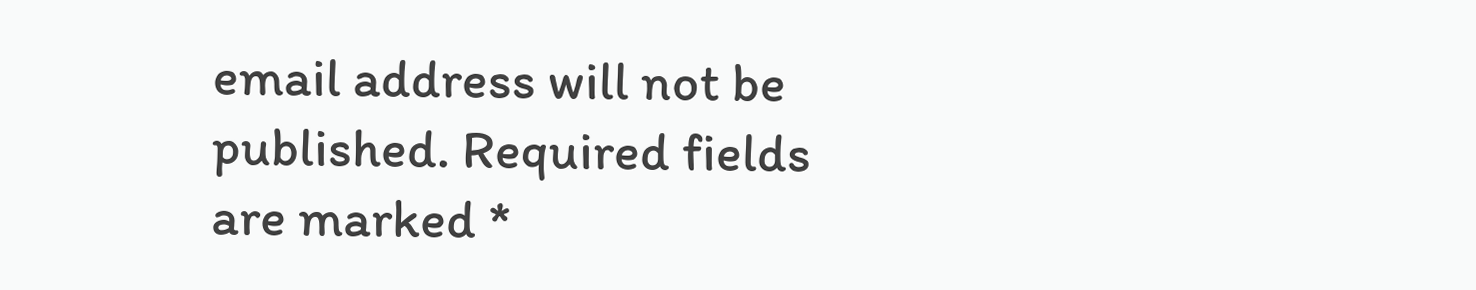email address will not be published. Required fields are marked *